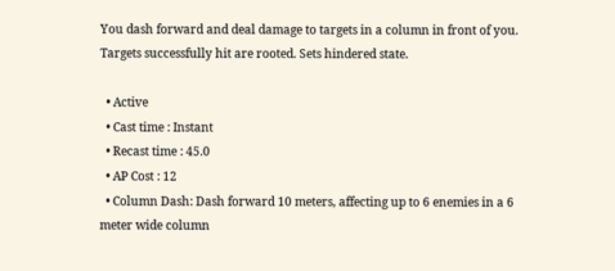You dash forward and deal damage to targets in a column in front of you. Targets successfully hit are rooted. Sets hindered state.

  • Active
  • Cast time : Instant
  • Recast time : 45.0
  • AP Cost : 12
  • Column Dash: Dash forward 10 meters, affecting up to 6 enemies in a 6 meter wide column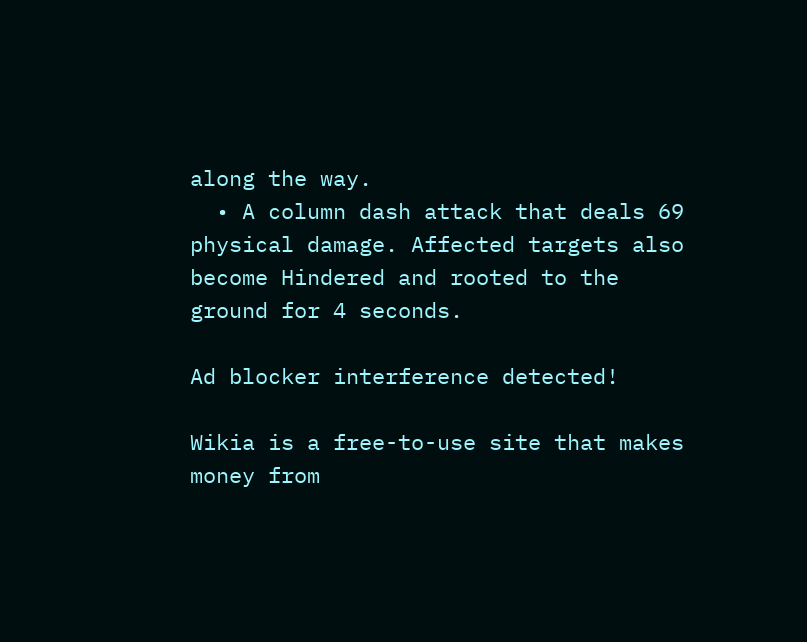along the way.
  • A column dash attack that deals 69 physical damage. Affected targets also become Hindered and rooted to the ground for 4 seconds.

Ad blocker interference detected!

Wikia is a free-to-use site that makes money from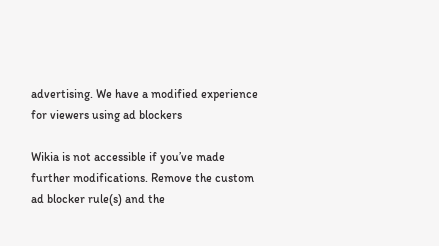advertising. We have a modified experience for viewers using ad blockers

Wikia is not accessible if you’ve made further modifications. Remove the custom ad blocker rule(s) and the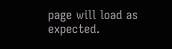page will load as expected.